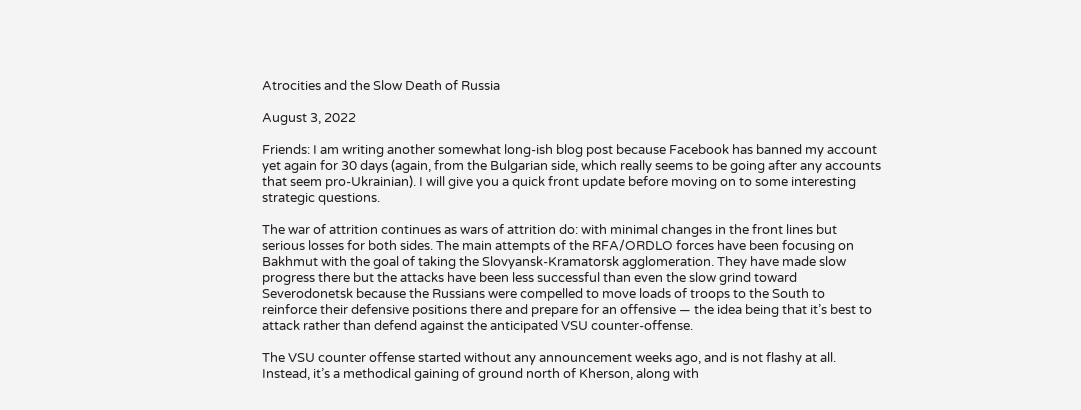Atrocities and the Slow Death of Russia

August 3, 2022

Friends: I am writing another somewhat long-ish blog post because Facebook has banned my account yet again for 30 days (again, from the Bulgarian side, which really seems to be going after any accounts that seem pro-Ukrainian). I will give you a quick front update before moving on to some interesting strategic questions.

The war of attrition continues as wars of attrition do: with minimal changes in the front lines but serious losses for both sides. The main attempts of the RFA/ORDLO forces have been focusing on Bakhmut with the goal of taking the Slovyansk-Kramatorsk agglomeration. They have made slow progress there but the attacks have been less successful than even the slow grind toward Severodonetsk because the Russians were compelled to move loads of troops to the South to reinforce their defensive positions there and prepare for an offensive — the idea being that it’s best to attack rather than defend against the anticipated VSU counter-offense.

The VSU counter offense started without any announcement weeks ago, and is not flashy at all. Instead, it’s a methodical gaining of ground north of Kherson, along with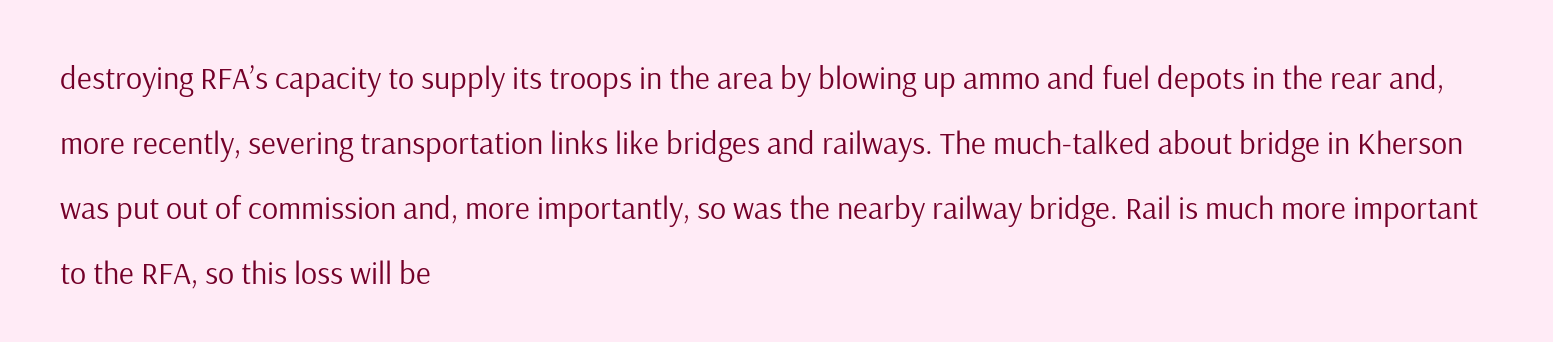destroying RFA’s capacity to supply its troops in the area by blowing up ammo and fuel depots in the rear and, more recently, severing transportation links like bridges and railways. The much-talked about bridge in Kherson was put out of commission and, more importantly, so was the nearby railway bridge. Rail is much more important to the RFA, so this loss will be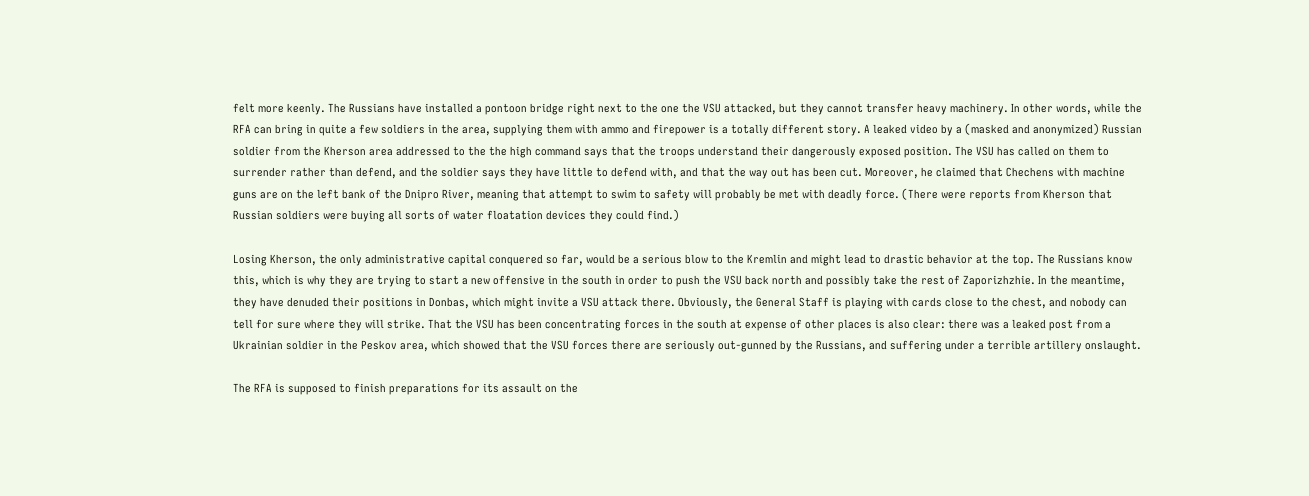felt more keenly. The Russians have installed a pontoon bridge right next to the one the VSU attacked, but they cannot transfer heavy machinery. In other words, while the RFA can bring in quite a few soldiers in the area, supplying them with ammo and firepower is a totally different story. A leaked video by a (masked and anonymized) Russian soldier from the Kherson area addressed to the the high command says that the troops understand their dangerously exposed position. The VSU has called on them to surrender rather than defend, and the soldier says they have little to defend with, and that the way out has been cut. Moreover, he claimed that Chechens with machine guns are on the left bank of the Dnipro River, meaning that attempt to swim to safety will probably be met with deadly force. (There were reports from Kherson that Russian soldiers were buying all sorts of water floatation devices they could find.)

Losing Kherson, the only administrative capital conquered so far, would be a serious blow to the Kremlin and might lead to drastic behavior at the top. The Russians know this, which is why they are trying to start a new offensive in the south in order to push the VSU back north and possibly take the rest of Zaporizhzhie. In the meantime, they have denuded their positions in Donbas, which might invite a VSU attack there. Obviously, the General Staff is playing with cards close to the chest, and nobody can tell for sure where they will strike. That the VSU has been concentrating forces in the south at expense of other places is also clear: there was a leaked post from a Ukrainian soldier in the Peskov area, which showed that the VSU forces there are seriously out-gunned by the Russians, and suffering under a terrible artillery onslaught.

The RFA is supposed to finish preparations for its assault on the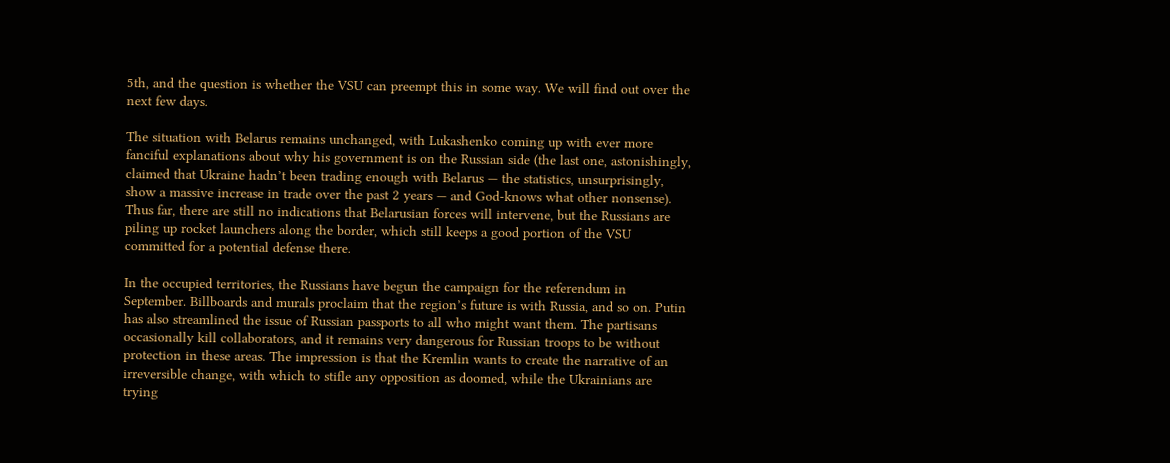5th, and the question is whether the VSU can preempt this in some way. We will find out over the next few days.

The situation with Belarus remains unchanged, with Lukashenko coming up with ever more fanciful explanations about why his government is on the Russian side (the last one, astonishingly, claimed that Ukraine hadn’t been trading enough with Belarus — the statistics, unsurprisingly, show a massive increase in trade over the past 2 years — and God-knows what other nonsense). Thus far, there are still no indications that Belarusian forces will intervene, but the Russians are piling up rocket launchers along the border, which still keeps a good portion of the VSU committed for a potential defense there.

In the occupied territories, the Russians have begun the campaign for the referendum in September. Billboards and murals proclaim that the region’s future is with Russia, and so on. Putin has also streamlined the issue of Russian passports to all who might want them. The partisans occasionally kill collaborators, and it remains very dangerous for Russian troops to be without protection in these areas. The impression is that the Kremlin wants to create the narrative of an irreversible change, with which to stifle any opposition as doomed, while the Ukrainians are trying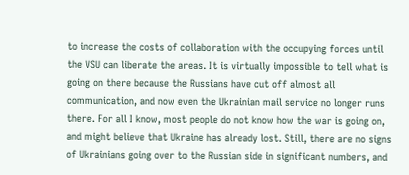to increase the costs of collaboration with the occupying forces until the VSU can liberate the areas. It is virtually impossible to tell what is going on there because the Russians have cut off almost all communication, and now even the Ukrainian mail service no longer runs there. For all I know, most people do not know how the war is going on, and might believe that Ukraine has already lost. Still, there are no signs of Ukrainians going over to the Russian side in significant numbers, and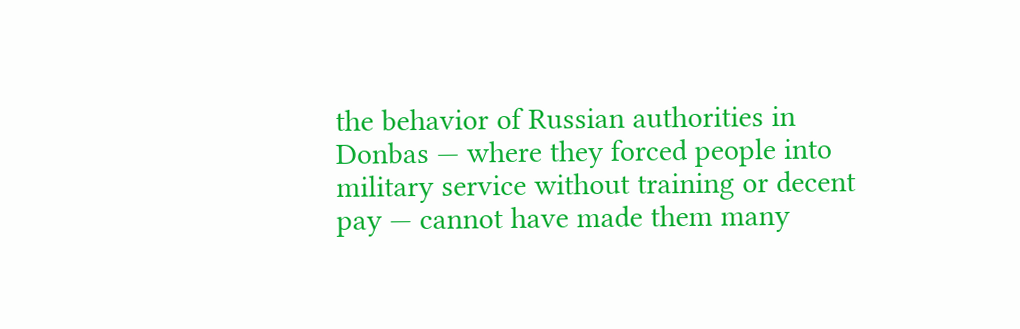the behavior of Russian authorities in Donbas — where they forced people into military service without training or decent pay — cannot have made them many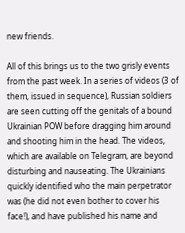new friends.

All of this brings us to the two grisly events from the past week. In a series of videos (3 of them, issued in sequence), Russian soldiers are seen cutting off the genitals of a bound Ukrainian POW before dragging him around and shooting him in the head. The videos, which are available on Telegram, are beyond disturbing and nauseating. The Ukrainians quickly identified who the main perpetrator was (he did not even bother to cover his face!), and have published his name and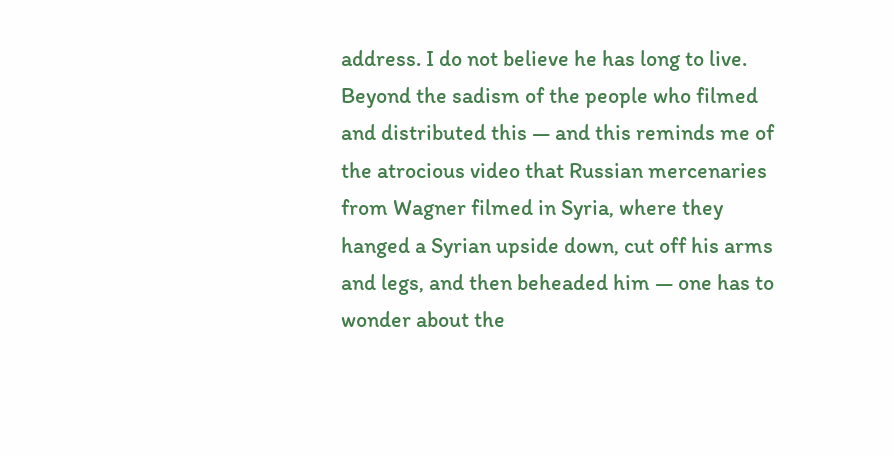address. I do not believe he has long to live. Beyond the sadism of the people who filmed and distributed this — and this reminds me of the atrocious video that Russian mercenaries from Wagner filmed in Syria, where they hanged a Syrian upside down, cut off his arms and legs, and then beheaded him — one has to wonder about the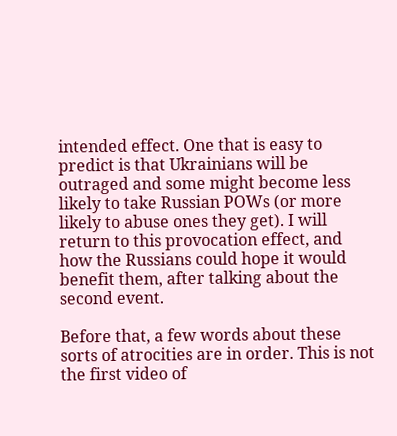intended effect. One that is easy to predict is that Ukrainians will be outraged and some might become less likely to take Russian POWs (or more likely to abuse ones they get). I will return to this provocation effect, and how the Russians could hope it would benefit them, after talking about the second event.

Before that, a few words about these sorts of atrocities are in order. This is not the first video of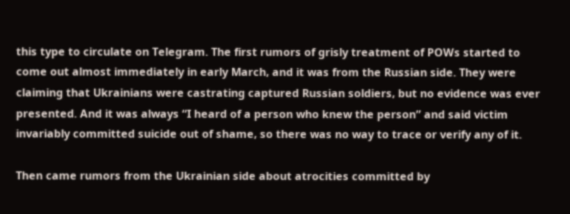this type to circulate on Telegram. The first rumors of grisly treatment of POWs started to come out almost immediately in early March, and it was from the Russian side. They were claiming that Ukrainians were castrating captured Russian soldiers, but no evidence was ever presented. And it was always “I heard of a person who knew the person” and said victim invariably committed suicide out of shame, so there was no way to trace or verify any of it.

Then came rumors from the Ukrainian side about atrocities committed by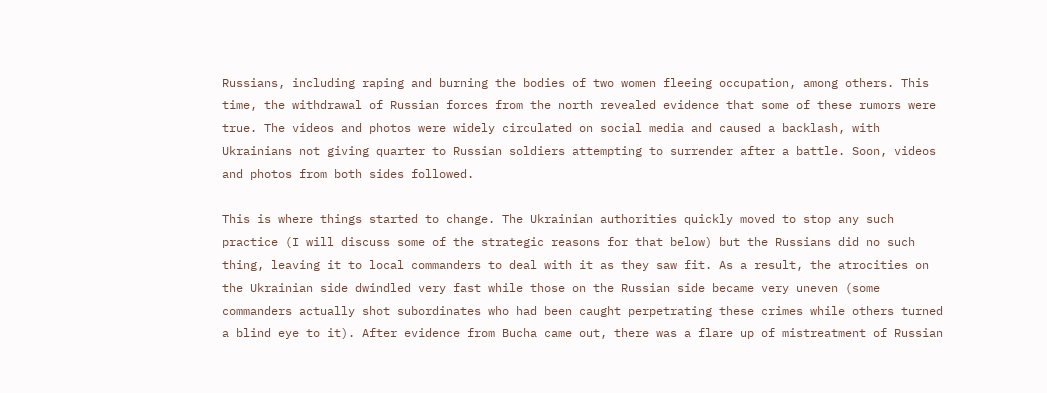Russians, including raping and burning the bodies of two women fleeing occupation, among others. This time, the withdrawal of Russian forces from the north revealed evidence that some of these rumors were true. The videos and photos were widely circulated on social media and caused a backlash, with Ukrainians not giving quarter to Russian soldiers attempting to surrender after a battle. Soon, videos and photos from both sides followed.

This is where things started to change. The Ukrainian authorities quickly moved to stop any such practice (I will discuss some of the strategic reasons for that below) but the Russians did no such thing, leaving it to local commanders to deal with it as they saw fit. As a result, the atrocities on the Ukrainian side dwindled very fast while those on the Russian side became very uneven (some commanders actually shot subordinates who had been caught perpetrating these crimes while others turned a blind eye to it). After evidence from Bucha came out, there was a flare up of mistreatment of Russian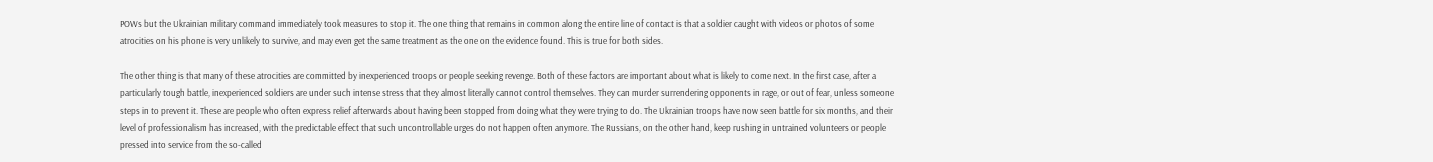POWs but the Ukrainian military command immediately took measures to stop it. The one thing that remains in common along the entire line of contact is that a soldier caught with videos or photos of some atrocities on his phone is very unlikely to survive, and may even get the same treatment as the one on the evidence found. This is true for both sides.

The other thing is that many of these atrocities are committed by inexperienced troops or people seeking revenge. Both of these factors are important about what is likely to come next. In the first case, after a particularly tough battle, inexperienced soldiers are under such intense stress that they almost literally cannot control themselves. They can murder surrendering opponents in rage, or out of fear, unless someone steps in to prevent it. These are people who often express relief afterwards about having been stopped from doing what they were trying to do. The Ukrainian troops have now seen battle for six months, and their level of professionalism has increased, with the predictable effect that such uncontrollable urges do not happen often anymore. The Russians, on the other hand, keep rushing in untrained volunteers or people pressed into service from the so-called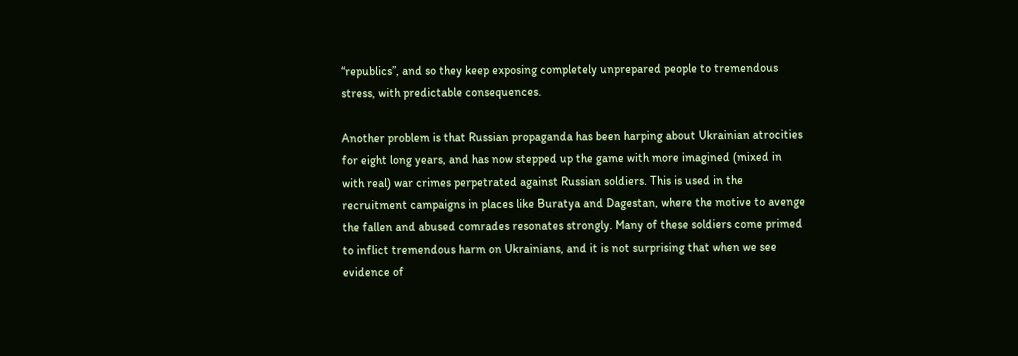“republics”, and so they keep exposing completely unprepared people to tremendous stress, with predictable consequences.

Another problem is that Russian propaganda has been harping about Ukrainian atrocities for eight long years, and has now stepped up the game with more imagined (mixed in with real) war crimes perpetrated against Russian soldiers. This is used in the recruitment campaigns in places like Buratya and Dagestan, where the motive to avenge the fallen and abused comrades resonates strongly. Many of these soldiers come primed to inflict tremendous harm on Ukrainians, and it is not surprising that when we see evidence of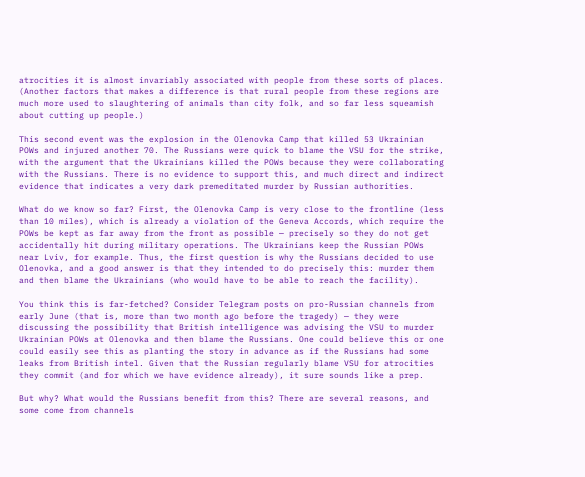atrocities it is almost invariably associated with people from these sorts of places. (Another factors that makes a difference is that rural people from these regions are much more used to slaughtering of animals than city folk, and so far less squeamish about cutting up people.)

This second event was the explosion in the Olenovka Camp that killed 53 Ukrainian POWs and injured another 70. The Russians were quick to blame the VSU for the strike, with the argument that the Ukrainians killed the POWs because they were collaborating with the Russians. There is no evidence to support this, and much direct and indirect evidence that indicates a very dark premeditated murder by Russian authorities.

What do we know so far? First, the Olenovka Camp is very close to the frontline (less than 10 miles), which is already a violation of the Geneva Accords, which require the POWs be kept as far away from the front as possible — precisely so they do not get accidentally hit during military operations. The Ukrainians keep the Russian POWs near Lviv, for example. Thus, the first question is why the Russians decided to use Olenovka, and a good answer is that they intended to do precisely this: murder them and then blame the Ukrainians (who would have to be able to reach the facility).

You think this is far-fetched? Consider Telegram posts on pro-Russian channels from early June (that is, more than two month ago before the tragedy) — they were discussing the possibility that British intelligence was advising the VSU to murder Ukrainian POWs at Olenovka and then blame the Russians. One could believe this or one could easily see this as planting the story in advance as if the Russians had some leaks from British intel. Given that the Russian regularly blame VSU for atrocities they commit (and for which we have evidence already), it sure sounds like a prep.

But why? What would the Russians benefit from this? There are several reasons, and some come from channels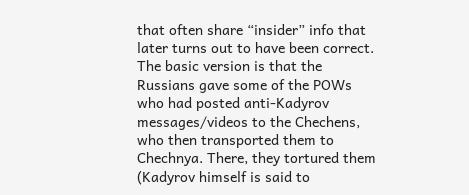that often share “insider” info that later turns out to have been correct. The basic version is that the Russians gave some of the POWs who had posted anti-Kadyrov messages/videos to the Chechens, who then transported them to Chechnya. There, they tortured them (Kadyrov himself is said to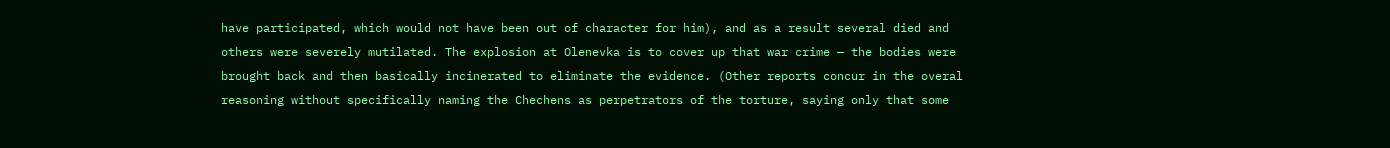have participated, which would not have been out of character for him), and as a result several died and others were severely mutilated. The explosion at Olenevka is to cover up that war crime — the bodies were brought back and then basically incinerated to eliminate the evidence. (Other reports concur in the overal reasoning without specifically naming the Chechens as perpetrators of the torture, saying only that some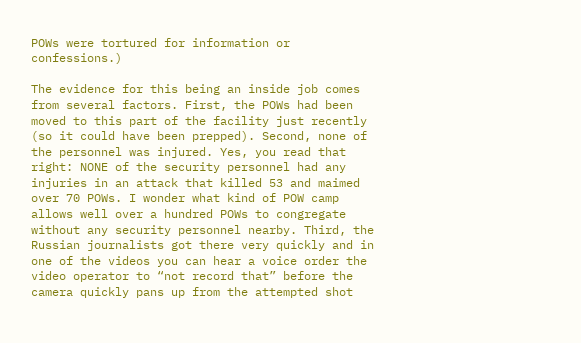POWs were tortured for information or confessions.)

The evidence for this being an inside job comes from several factors. First, the POWs had been moved to this part of the facility just recently (so it could have been prepped). Second, none of the personnel was injured. Yes, you read that right: NONE of the security personnel had any injuries in an attack that killed 53 and maimed over 70 POWs. I wonder what kind of POW camp allows well over a hundred POWs to congregate without any security personnel nearby. Third, the Russian journalists got there very quickly and in one of the videos you can hear a voice order the video operator to “not record that” before the camera quickly pans up from the attempted shot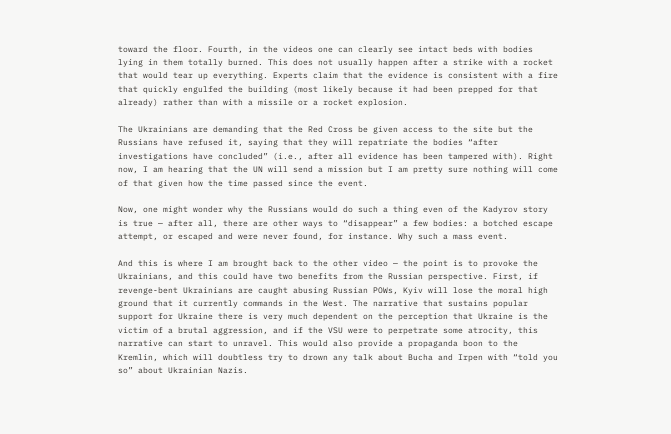toward the floor. Fourth, in the videos one can clearly see intact beds with bodies lying in them totally burned. This does not usually happen after a strike with a rocket that would tear up everything. Experts claim that the evidence is consistent with a fire that quickly engulfed the building (most likely because it had been prepped for that already) rather than with a missile or a rocket explosion.

The Ukrainians are demanding that the Red Cross be given access to the site but the Russians have refused it, saying that they will repatriate the bodies “after investigations have concluded” (i.e., after all evidence has been tampered with). Right now, I am hearing that the UN will send a mission but I am pretty sure nothing will come of that given how the time passed since the event.

Now, one might wonder why the Russians would do such a thing even of the Kadyrov story is true — after all, there are other ways to “disappear” a few bodies: a botched escape attempt, or escaped and were never found, for instance. Why such a mass event.

And this is where I am brought back to the other video — the point is to provoke the Ukrainians, and this could have two benefits from the Russian perspective. First, if revenge-bent Ukrainians are caught abusing Russian POWs, Kyiv will lose the moral high ground that it currently commands in the West. The narrative that sustains popular support for Ukraine there is very much dependent on the perception that Ukraine is the victim of a brutal aggression, and if the VSU were to perpetrate some atrocity, this narrative can start to unravel. This would also provide a propaganda boon to the Kremlin, which will doubtless try to drown any talk about Bucha and Irpen with “told you so” about Ukrainian Nazis.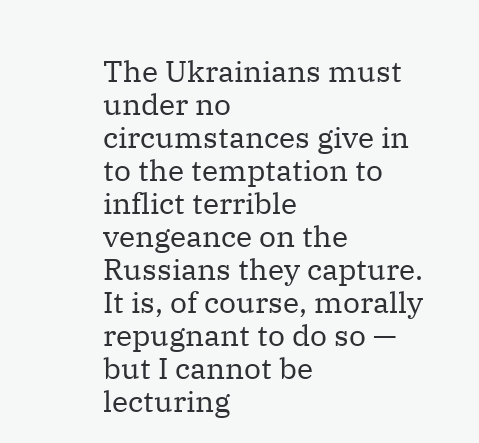The Ukrainians must under no circumstances give in to the temptation to inflict terrible vengeance on the Russians they capture. It is, of course, morally repugnant to do so — but I cannot be lecturing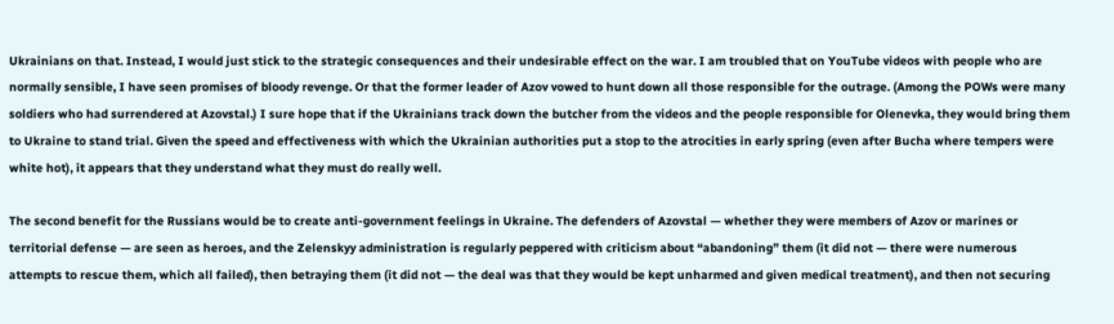Ukrainians on that. Instead, I would just stick to the strategic consequences and their undesirable effect on the war. I am troubled that on YouTube videos with people who are normally sensible, I have seen promises of bloody revenge. Or that the former leader of Azov vowed to hunt down all those responsible for the outrage. (Among the POWs were many soldiers who had surrendered at Azovstal.) I sure hope that if the Ukrainians track down the butcher from the videos and the people responsible for Olenevka, they would bring them to Ukraine to stand trial. Given the speed and effectiveness with which the Ukrainian authorities put a stop to the atrocities in early spring (even after Bucha where tempers were white hot), it appears that they understand what they must do really well.

The second benefit for the Russians would be to create anti-government feelings in Ukraine. The defenders of Azovstal — whether they were members of Azov or marines or territorial defense — are seen as heroes, and the Zelenskyy administration is regularly peppered with criticism about “abandoning” them (it did not — there were numerous attempts to rescue them, which all failed), then betraying them (it did not — the deal was that they would be kept unharmed and given medical treatment), and then not securing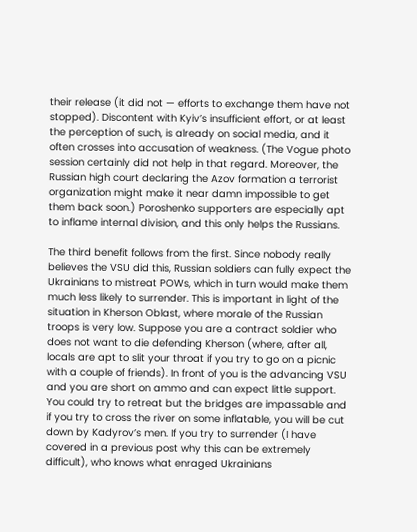their release (it did not — efforts to exchange them have not stopped). Discontent with Kyiv’s insufficient effort, or at least the perception of such, is already on social media, and it often crosses into accusation of weakness. (The Vogue photo session certainly did not help in that regard. Moreover, the Russian high court declaring the Azov formation a terrorist organization might make it near damn impossible to get them back soon.) Poroshenko supporters are especially apt to inflame internal division, and this only helps the Russians.

The third benefit follows from the first. Since nobody really believes the VSU did this, Russian soldiers can fully expect the Ukrainians to mistreat POWs, which in turn would make them much less likely to surrender. This is important in light of the situation in Kherson Oblast, where morale of the Russian troops is very low. Suppose you are a contract soldier who does not want to die defending Kherson (where, after all, locals are apt to slit your throat if you try to go on a picnic with a couple of friends). In front of you is the advancing VSU and you are short on ammo and can expect little support. You could try to retreat but the bridges are impassable and if you try to cross the river on some inflatable, you will be cut down by Kadyrov’s men. If you try to surrender (I have covered in a previous post why this can be extremely difficult), who knows what enraged Ukrainians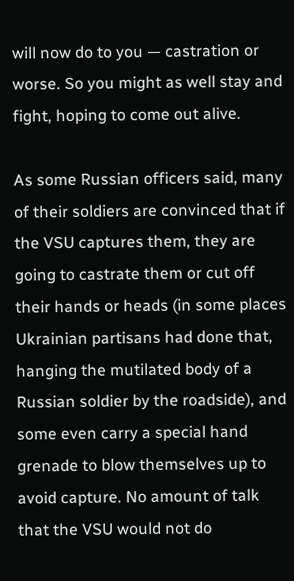will now do to you — castration or worse. So you might as well stay and fight, hoping to come out alive.

As some Russian officers said, many of their soldiers are convinced that if the VSU captures them, they are going to castrate them or cut off their hands or heads (in some places Ukrainian partisans had done that, hanging the mutilated body of a Russian soldier by the roadside), and some even carry a special hand grenade to blow themselves up to avoid capture. No amount of talk that the VSU would not do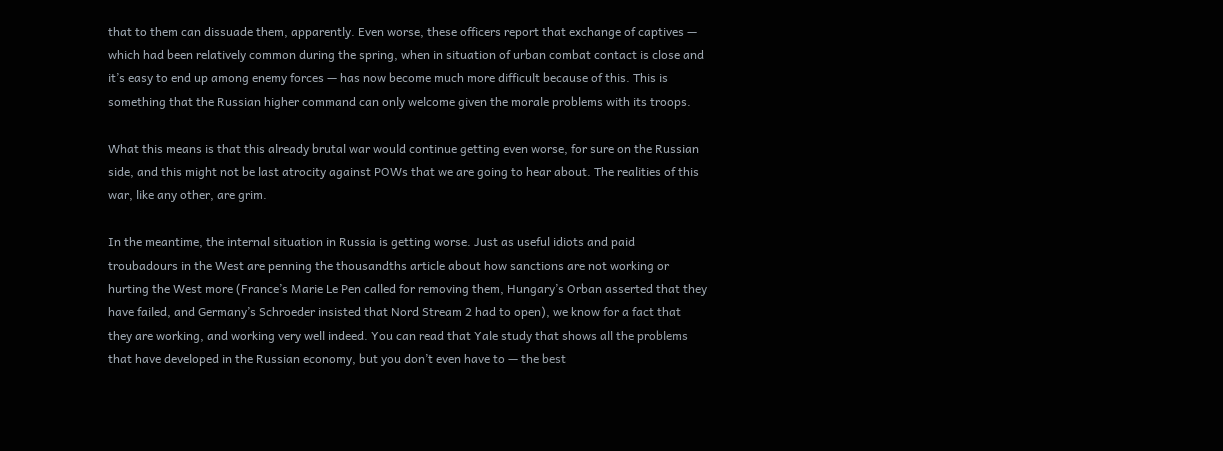that to them can dissuade them, apparently. Even worse, these officers report that exchange of captives — which had been relatively common during the spring, when in situation of urban combat contact is close and it’s easy to end up among enemy forces — has now become much more difficult because of this. This is something that the Russian higher command can only welcome given the morale problems with its troops.

What this means is that this already brutal war would continue getting even worse, for sure on the Russian side, and this might not be last atrocity against POWs that we are going to hear about. The realities of this war, like any other, are grim.

In the meantime, the internal situation in Russia is getting worse. Just as useful idiots and paid troubadours in the West are penning the thousandths article about how sanctions are not working or hurting the West more (France’s Marie Le Pen called for removing them, Hungary’s Orban asserted that they have failed, and Germany’s Schroeder insisted that Nord Stream 2 had to open), we know for a fact that they are working, and working very well indeed. You can read that Yale study that shows all the problems that have developed in the Russian economy, but you don’t even have to — the best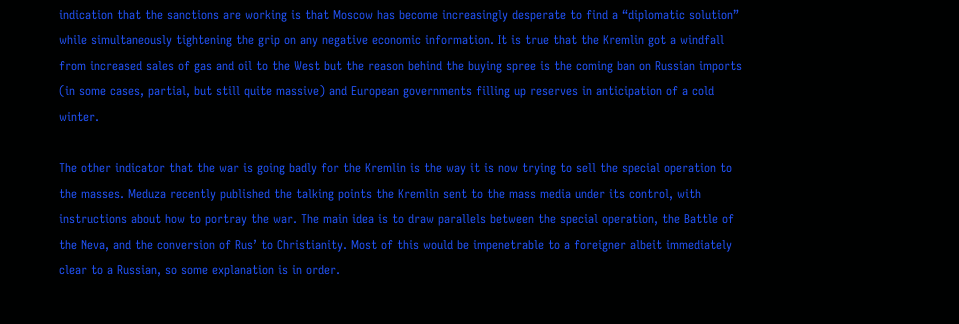indication that the sanctions are working is that Moscow has become increasingly desperate to find a “diplomatic solution” while simultaneously tightening the grip on any negative economic information. It is true that the Kremlin got a windfall from increased sales of gas and oil to the West but the reason behind the buying spree is the coming ban on Russian imports (in some cases, partial, but still quite massive) and European governments filling up reserves in anticipation of a cold winter.

The other indicator that the war is going badly for the Kremlin is the way it is now trying to sell the special operation to the masses. Meduza recently published the talking points the Kremlin sent to the mass media under its control, with instructions about how to portray the war. The main idea is to draw parallels between the special operation, the Battle of the Neva, and the conversion of Rus’ to Christianity. Most of this would be impenetrable to a foreigner albeit immediately clear to a Russian, so some explanation is in order.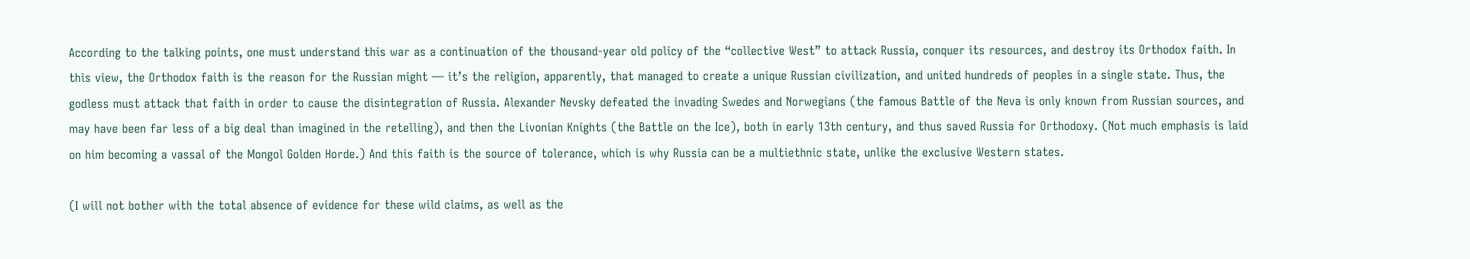According to the talking points, one must understand this war as a continuation of the thousand-year old policy of the “collective West” to attack Russia, conquer its resources, and destroy its Orthodox faith. In this view, the Orthodox faith is the reason for the Russian might — it’s the religion, apparently, that managed to create a unique Russian civilization, and united hundreds of peoples in a single state. Thus, the godless must attack that faith in order to cause the disintegration of Russia. Alexander Nevsky defeated the invading Swedes and Norwegians (the famous Battle of the Neva is only known from Russian sources, and may have been far less of a big deal than imagined in the retelling), and then the Livonian Knights (the Battle on the Ice), both in early 13th century, and thus saved Russia for Orthodoxy. (Not much emphasis is laid on him becoming a vassal of the Mongol Golden Horde.) And this faith is the source of tolerance, which is why Russia can be a multiethnic state, unlike the exclusive Western states.

(I will not bother with the total absence of evidence for these wild claims, as well as the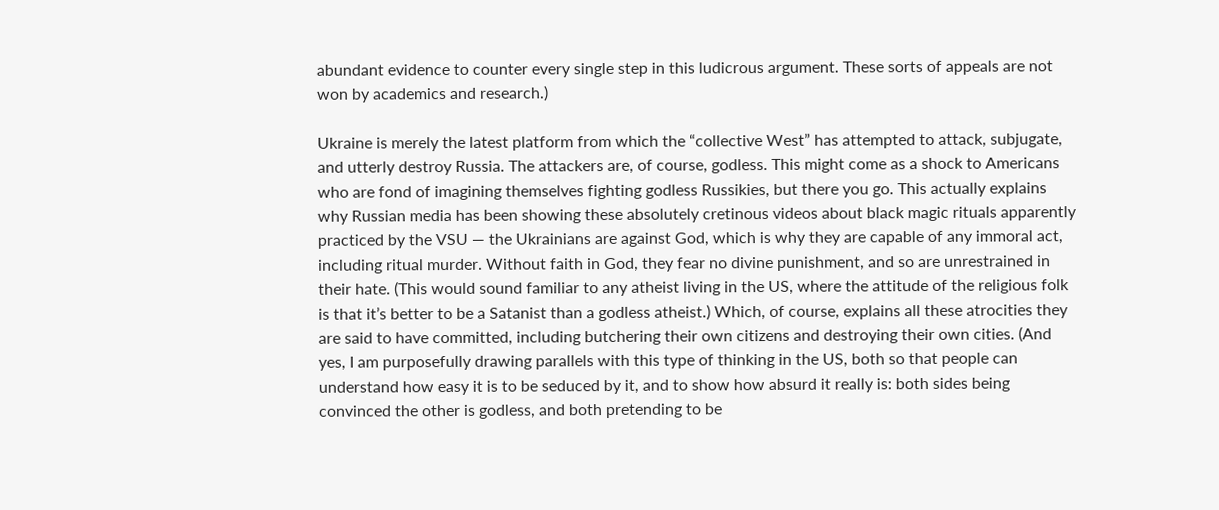abundant evidence to counter every single step in this ludicrous argument. These sorts of appeals are not won by academics and research.)

Ukraine is merely the latest platform from which the “collective West” has attempted to attack, subjugate, and utterly destroy Russia. The attackers are, of course, godless. This might come as a shock to Americans who are fond of imagining themselves fighting godless Russikies, but there you go. This actually explains why Russian media has been showing these absolutely cretinous videos about black magic rituals apparently practiced by the VSU — the Ukrainians are against God, which is why they are capable of any immoral act, including ritual murder. Without faith in God, they fear no divine punishment, and so are unrestrained in their hate. (This would sound familiar to any atheist living in the US, where the attitude of the religious folk is that it’s better to be a Satanist than a godless atheist.) Which, of course, explains all these atrocities they are said to have committed, including butchering their own citizens and destroying their own cities. (And yes, I am purposefully drawing parallels with this type of thinking in the US, both so that people can understand how easy it is to be seduced by it, and to show how absurd it really is: both sides being convinced the other is godless, and both pretending to be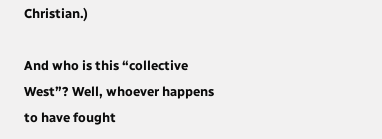Christian.)

And who is this “collective West”? Well, whoever happens to have fought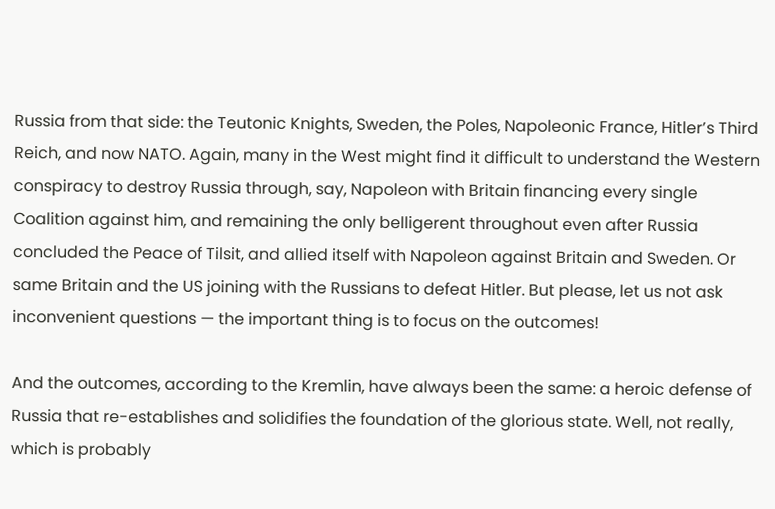Russia from that side: the Teutonic Knights, Sweden, the Poles, Napoleonic France, Hitler’s Third Reich, and now NATO. Again, many in the West might find it difficult to understand the Western conspiracy to destroy Russia through, say, Napoleon with Britain financing every single Coalition against him, and remaining the only belligerent throughout even after Russia concluded the Peace of Tilsit, and allied itself with Napoleon against Britain and Sweden. Or same Britain and the US joining with the Russians to defeat Hitler. But please, let us not ask inconvenient questions — the important thing is to focus on the outcomes!

And the outcomes, according to the Kremlin, have always been the same: a heroic defense of Russia that re-establishes and solidifies the foundation of the glorious state. Well, not really, which is probably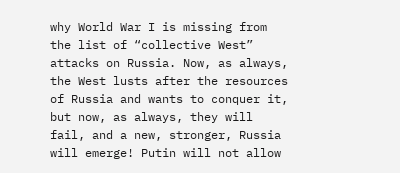why World War I is missing from the list of “collective West” attacks on Russia. Now, as always, the West lusts after the resources of Russia and wants to conquer it, but now, as always, they will fail, and a new, stronger, Russia will emerge! Putin will not allow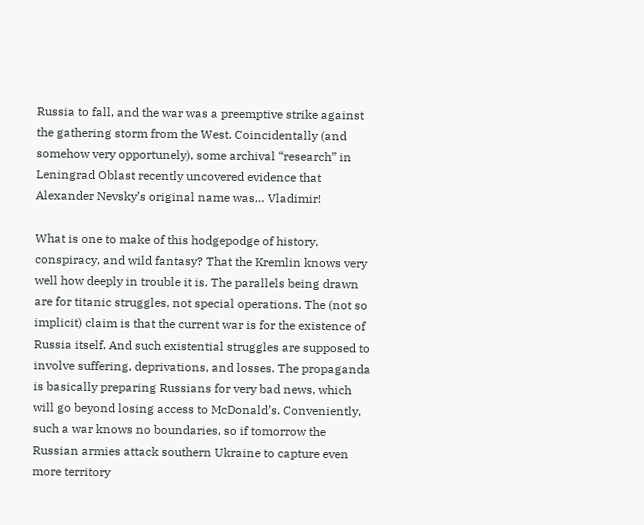Russia to fall, and the war was a preemptive strike against the gathering storm from the West. Coincidentally (and somehow very opportunely), some archival “research” in Leningrad Oblast recently uncovered evidence that Alexander Nevsky’s original name was… Vladimir!

What is one to make of this hodgepodge of history, conspiracy, and wild fantasy? That the Kremlin knows very well how deeply in trouble it is. The parallels being drawn are for titanic struggles, not special operations. The (not so implicit) claim is that the current war is for the existence of Russia itself. And such existential struggles are supposed to involve suffering, deprivations, and losses. The propaganda is basically preparing Russians for very bad news, which will go beyond losing access to McDonald’s. Conveniently, such a war knows no boundaries, so if tomorrow the Russian armies attack southern Ukraine to capture even more territory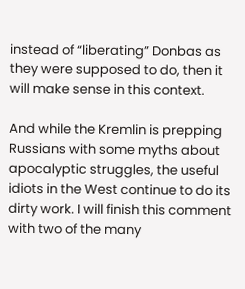instead of “liberating” Donbas as they were supposed to do, then it will make sense in this context.

And while the Kremlin is prepping Russians with some myths about apocalyptic struggles, the useful idiots in the West continue to do its dirty work. I will finish this comment with two of the many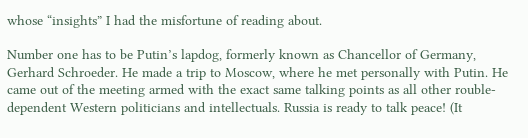whose “insights” I had the misfortune of reading about.

Number one has to be Putin’s lapdog, formerly known as Chancellor of Germany, Gerhard Schroeder. He made a trip to Moscow, where he met personally with Putin. He came out of the meeting armed with the exact same talking points as all other rouble-dependent Western politicians and intellectuals. Russia is ready to talk peace! (It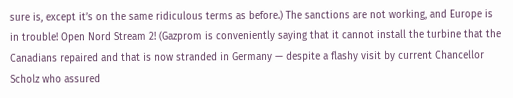sure is, except it’s on the same ridiculous terms as before.) The sanctions are not working, and Europe is in trouble! Open Nord Stream 2! (Gazprom is conveniently saying that it cannot install the turbine that the Canadians repaired and that is now stranded in Germany — despite a flashy visit by current Chancellor Scholz who assured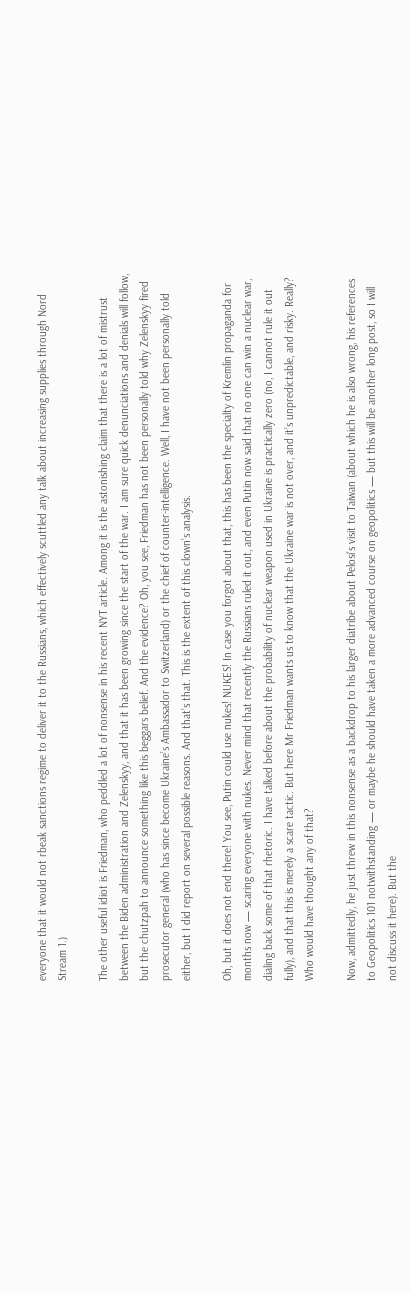everyone that it would not rbeak sanctions regime to deliver it to the Russians, which effectively scuttled any talk about increasing supplies through Nord Stream 1.)

The other useful idiot is Friedman, who peddled a lot of nonsense in his recent NYT article. Among it is the astonishing claim that there is a lot of mistrust between the Biden administration and Zelenskyy, and that it has been growing since the start of the war. I am sure quick denunciations and denials will follow, but the chutzpah to announce something like this beggars belief. And the evidence? Oh, you see, Friedman has not been personally told why Zelenskyy fired prosecutor general (who has since become Ukraine’s Ambassador to Switzerland) or the chief of counter-intelligence. Well, I have not been personally told either, but I did report on several possible reasons. And that’s that. This is the extent of this clown’s analysis.

Oh, but it does not end there! You see, Putin could use nukes! NUKES! In case you forgot about that, this has been the specialty of Kremlin propaganda for months now — scaring everyone with nukes. Never mind that recently the Russians ruled it out, and even Putin now said that no one can win a nuclear war, dialing back some of that rhetoric. I have talked before about the probability of nuclear weapon used in Ukraine is practically zero (no, I cannot rule it out fully), and that this is merely a scare tactic. But here Mr Friedman wants us to know that the Ukraine war is not over, and it’s unpredictable, and risky. Really? Who would have thought any of that?

Now, admittedly, he just threw in this nonsense as a backdrop to his larger diatribe about Pelosi’s visit to Taiwan (about which he is also wrong, his references to Geopolitics 101 notwithstanding — or maybe he should have taken a more advanced course on geopolitics — but this will be another long post, so I will not discuss it here). But the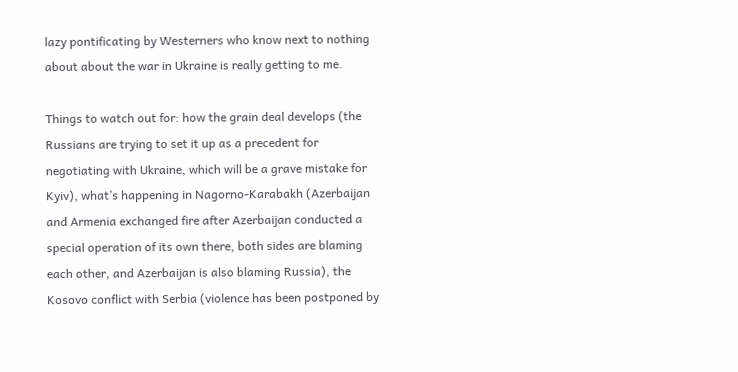lazy pontificating by Westerners who know next to nothing about about the war in Ukraine is really getting to me.

Things to watch out for: how the grain deal develops (the Russians are trying to set it up as a precedent for negotiating with Ukraine, which will be a grave mistake for Kyiv), what’s happening in Nagorno-Karabakh (Azerbaijan and Armenia exchanged fire after Azerbaijan conducted a special operation of its own there, both sides are blaming each other, and Azerbaijan is also blaming Russia), the Kosovo conflict with Serbia (violence has been postponed by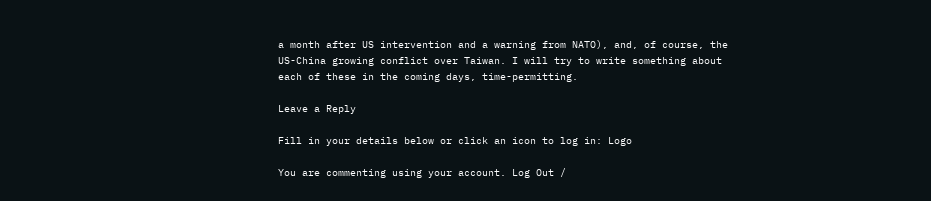a month after US intervention and a warning from NATO), and, of course, the US-China growing conflict over Taiwan. I will try to write something about each of these in the coming days, time-permitting.

Leave a Reply

Fill in your details below or click an icon to log in: Logo

You are commenting using your account. Log Out /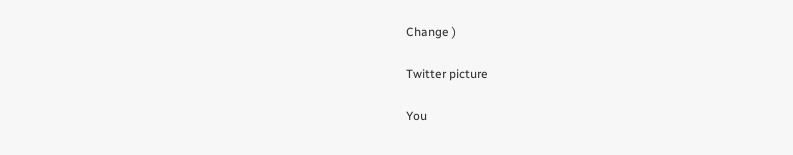Change )

Twitter picture

You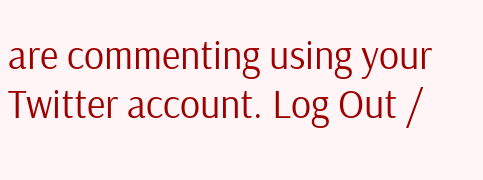are commenting using your Twitter account. Log Out /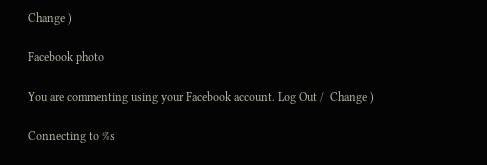Change )

Facebook photo

You are commenting using your Facebook account. Log Out /  Change )

Connecting to %s